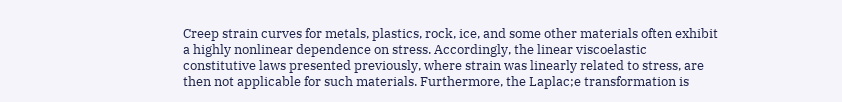Creep strain curves for metals, plastics, rock, ice, and some other materials often exhibit a highly nonlinear dependence on stress. Accordingly, the linear viscoelastic constitutive laws presented previously, where strain was linearly related to stress, are then not applicable for such materials. Furthermore, the Laplac;e transformation is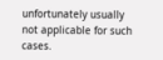unfortunately usually not applicable for such cases.